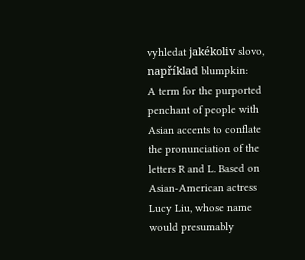vyhledat jakékoliv slovo, například blumpkin:
A term for the purported penchant of people with Asian accents to conflate the pronunciation of the letters R and L. Based on Asian-American actress Lucy Liu, whose name would presumably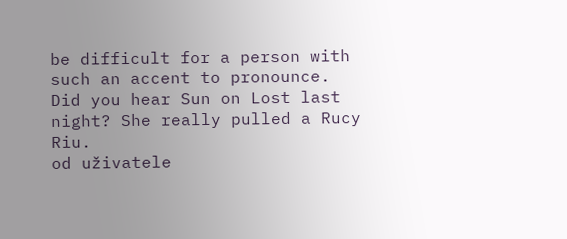be difficult for a person with such an accent to pronounce.
Did you hear Sun on Lost last night? She really pulled a Rucy Riu.
od uživatele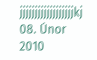jjjjjjjjjjjjjjjjjjkj 08. Únor 2010